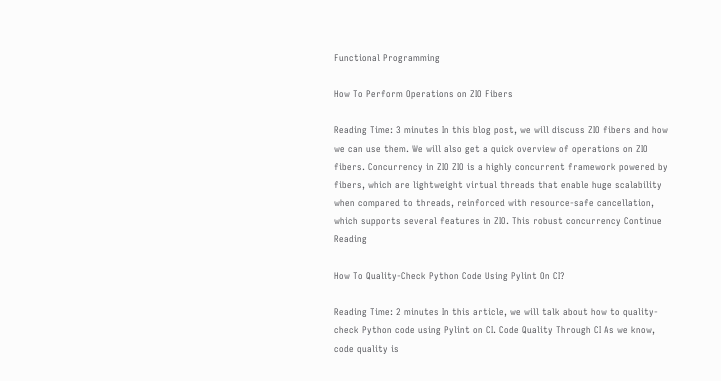Functional Programming

How To Perform Operations on ZIO Fibers

Reading Time: 3 minutes In this blog post, we will discuss ZIO fibers and how we can use them. We will also get a quick overview of operations on ZIO fibers. Concurrency in ZIO ZIO is a highly concurrent framework powered by fibers, which are lightweight virtual threads that enable huge scalability when compared to threads, reinforced with resource-safe cancellation, which supports several features in ZIO. This robust concurrency Continue Reading

How To Quality-Check Python Code Using Pylint On CI?

Reading Time: 2 minutes In this article, we will talk about how to quality-check Python code using Pylint on CI. Code Quality Through CI As we know, code quality is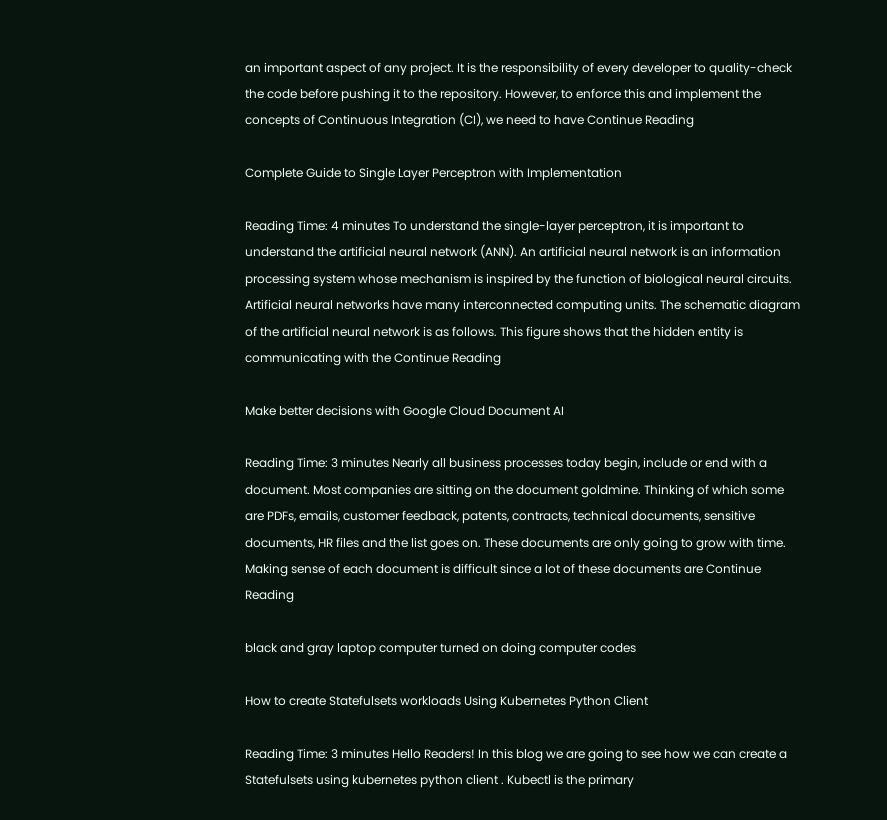an important aspect of any project. It is the responsibility of every developer to quality-check the code before pushing it to the repository. However, to enforce this and implement the concepts of Continuous Integration (CI), we need to have Continue Reading

Complete Guide to Single Layer Perceptron with Implementation

Reading Time: 4 minutes To understand the single-layer perceptron, it is important to understand the artificial neural network (ANN). An artificial neural network is an information processing system whose mechanism is inspired by the function of biological neural circuits. Artificial neural networks have many interconnected computing units. The schematic diagram of the artificial neural network is as follows. This figure shows that the hidden entity is communicating with the Continue Reading

Make better decisions with Google Cloud Document AI

Reading Time: 3 minutes Nearly all business processes today begin, include or end with a document. Most companies are sitting on the document goldmine. Thinking of which some are PDFs, emails, customer feedback, patents, contracts, technical documents, sensitive documents, HR files and the list goes on. These documents are only going to grow with time. Making sense of each document is difficult since a lot of these documents are Continue Reading

black and gray laptop computer turned on doing computer codes

How to create Statefulsets workloads Using Kubernetes Python Client

Reading Time: 3 minutes Hello Readers! In this blog we are going to see how we can create a Statefulsets using kubernetes python client . Kubectl is the primary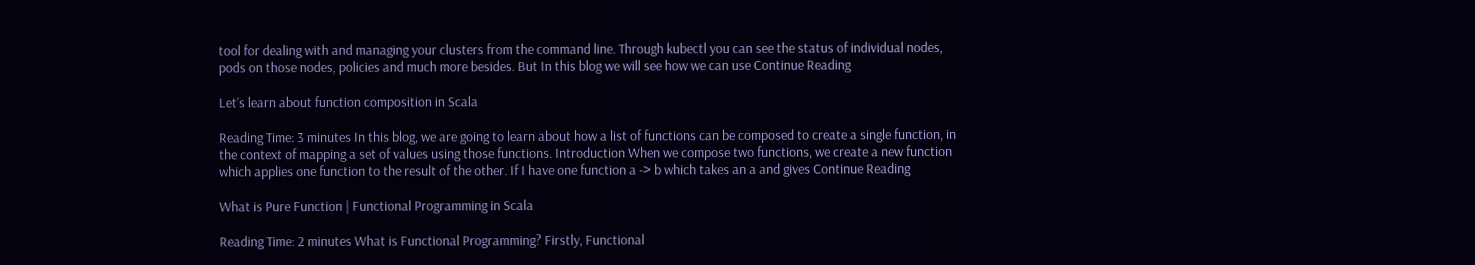tool for dealing with and managing your clusters from the command line. Through kubectl you can see the status of individual nodes, pods on those nodes, policies and much more besides. But In this blog we will see how we can use Continue Reading

Let’s learn about function composition in Scala

Reading Time: 3 minutes In this blog, we are going to learn about how a list of functions can be composed to create a single function, in the context of mapping a set of values using those functions. Introduction When we compose two functions, we create a new function which applies one function to the result of the other. If I have one function a -> b which takes an a and gives Continue Reading

What is Pure Function | Functional Programming in Scala

Reading Time: 2 minutes What is Functional Programming? Firstly, Functional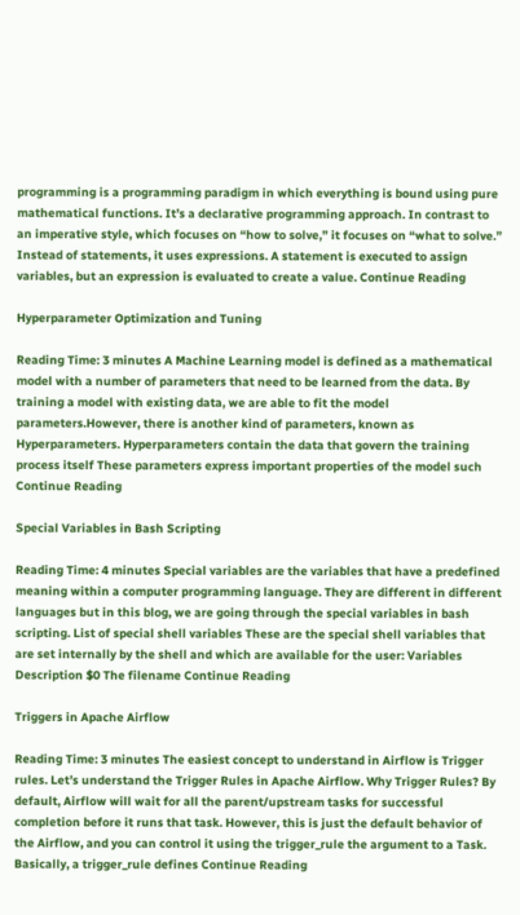programming is a programming paradigm in which everything is bound using pure mathematical functions. It’s a declarative programming approach. In contrast to an imperative style, which focuses on “how to solve,” it focuses on “what to solve.” Instead of statements, it uses expressions. A statement is executed to assign variables, but an expression is evaluated to create a value. Continue Reading

Hyperparameter Optimization and Tuning

Reading Time: 3 minutes A Machine Learning model is defined as a mathematical model with a number of parameters that need to be learned from the data. By training a model with existing data, we are able to fit the model parameters.However, there is another kind of parameters, known as Hyperparameters. Hyperparameters contain the data that govern the training process itself These parameters express important properties of the model such Continue Reading

Special Variables in Bash Scripting

Reading Time: 4 minutes Special variables are the variables that have a predefined meaning within a computer programming language. They are different in different languages but in this blog, we are going through the special variables in bash scripting. List of special shell variables These are the special shell variables that are set internally by the shell and which are available for the user: Variables Description $0 The filename Continue Reading

Triggers in Apache Airflow

Reading Time: 3 minutes The easiest concept to understand in Airflow is Trigger rules. Let’s understand the Trigger Rules in Apache Airflow. Why Trigger Rules? By default, Airflow will wait for all the parent/upstream tasks for successful completion before it runs that task. However, this is just the default behavior of the Airflow, and you can control it using the trigger_rule the argument to a Task.  Basically, a trigger_rule defines Continue Reading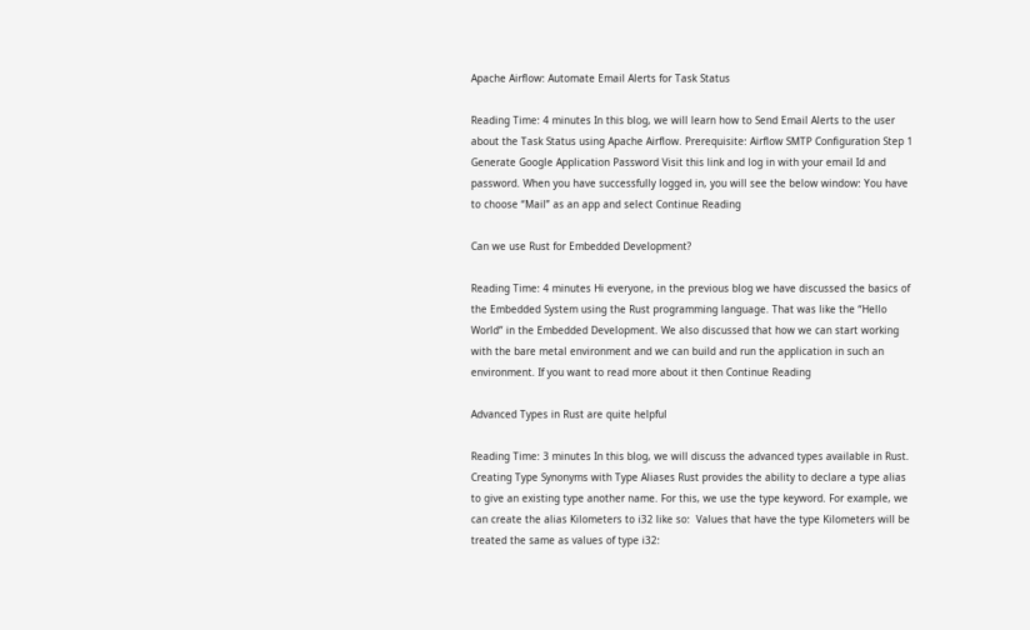Apache Airflow: Automate Email Alerts for Task Status

Reading Time: 4 minutes In this blog, we will learn how to Send Email Alerts to the user about the Task Status using Apache Airflow. Prerequisite: Airflow SMTP Configuration Step 1 Generate Google Application Password Visit this link and log in with your email Id and password. When you have successfully logged in, you will see the below window: You have to choose “Mail” as an app and select Continue Reading

Can we use Rust for Embedded Development?

Reading Time: 4 minutes Hi everyone, in the previous blog we have discussed the basics of the Embedded System using the Rust programming language. That was like the “Hello World” in the Embedded Development. We also discussed that how we can start working with the bare metal environment and we can build and run the application in such an environment. If you want to read more about it then Continue Reading

Advanced Types in Rust are quite helpful

Reading Time: 3 minutes In this blog, we will discuss the advanced types available in Rust. Creating Type Synonyms with Type Aliases Rust provides the ability to declare a type alias to give an existing type another name. For this, we use the type keyword. For example, we can create the alias Kilometers to i32 like so:  Values that have the type Kilometers will be treated the same as values of type i32: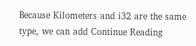Because Kilometers and i32 are the same type, we can add Continue Reading